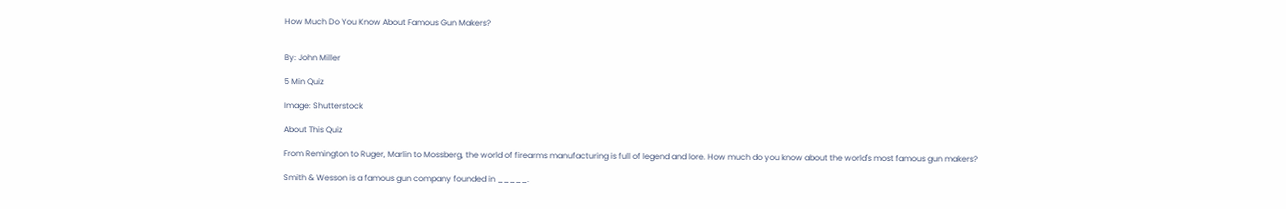How Much Do You Know About Famous Gun Makers?


By: John Miller

5 Min Quiz

Image: Shutterstock

About This Quiz

From Remington to Ruger, Marlin to Mossberg, the world of firearms manufacturing is full of legend and lore. How much do you know about the world's most famous gun makers?

Smith & Wesson is a famous gun company founded in _____.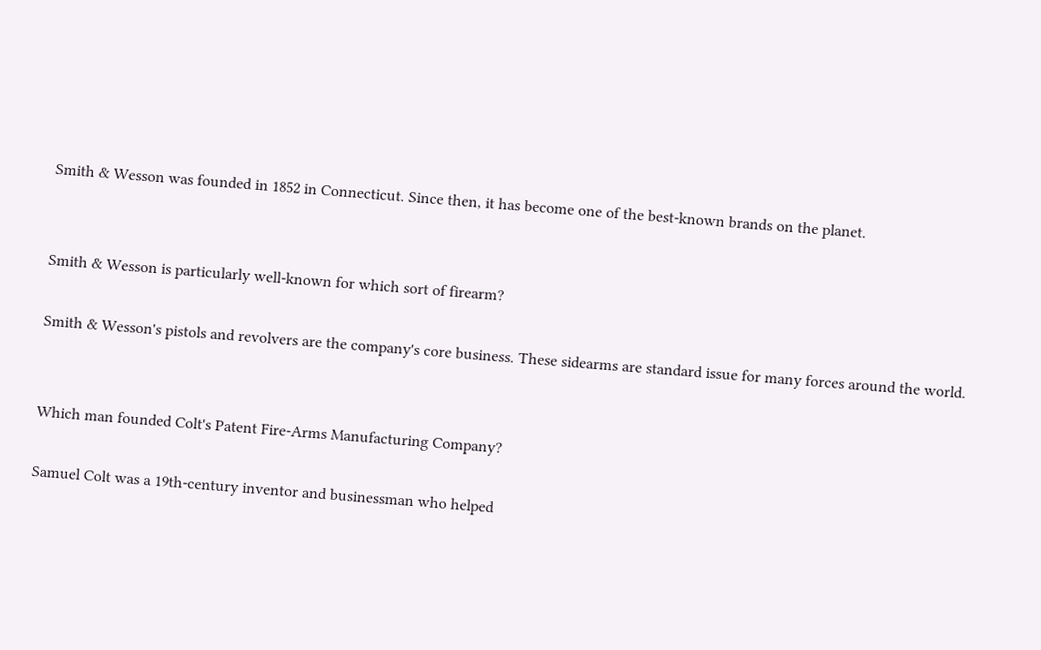Smith & Wesson was founded in 1852 in Connecticut. Since then, it has become one of the best-known brands on the planet.


Smith & Wesson is particularly well-known for which sort of firearm?

Smith & Wesson's pistols and revolvers are the company's core business. These sidearms are standard issue for many forces around the world.


Which man founded Colt's Patent Fire-Arms Manufacturing Company?

Samuel Colt was a 19th-century inventor and businessman who helped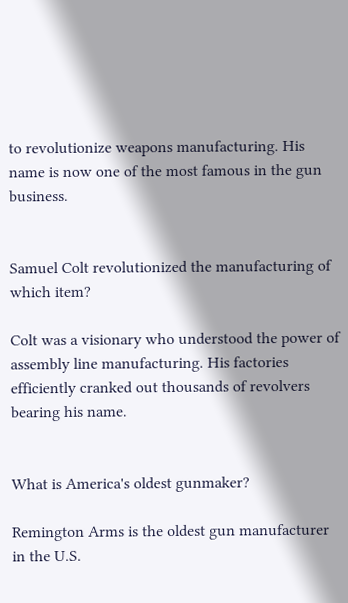to revolutionize weapons manufacturing. His name is now one of the most famous in the gun business.


Samuel Colt revolutionized the manufacturing of which item?

Colt was a visionary who understood the power of assembly line manufacturing. His factories efficiently cranked out thousands of revolvers bearing his name.


What is America's oldest gunmaker?

Remington Arms is the oldest gun manufacturer in the U.S.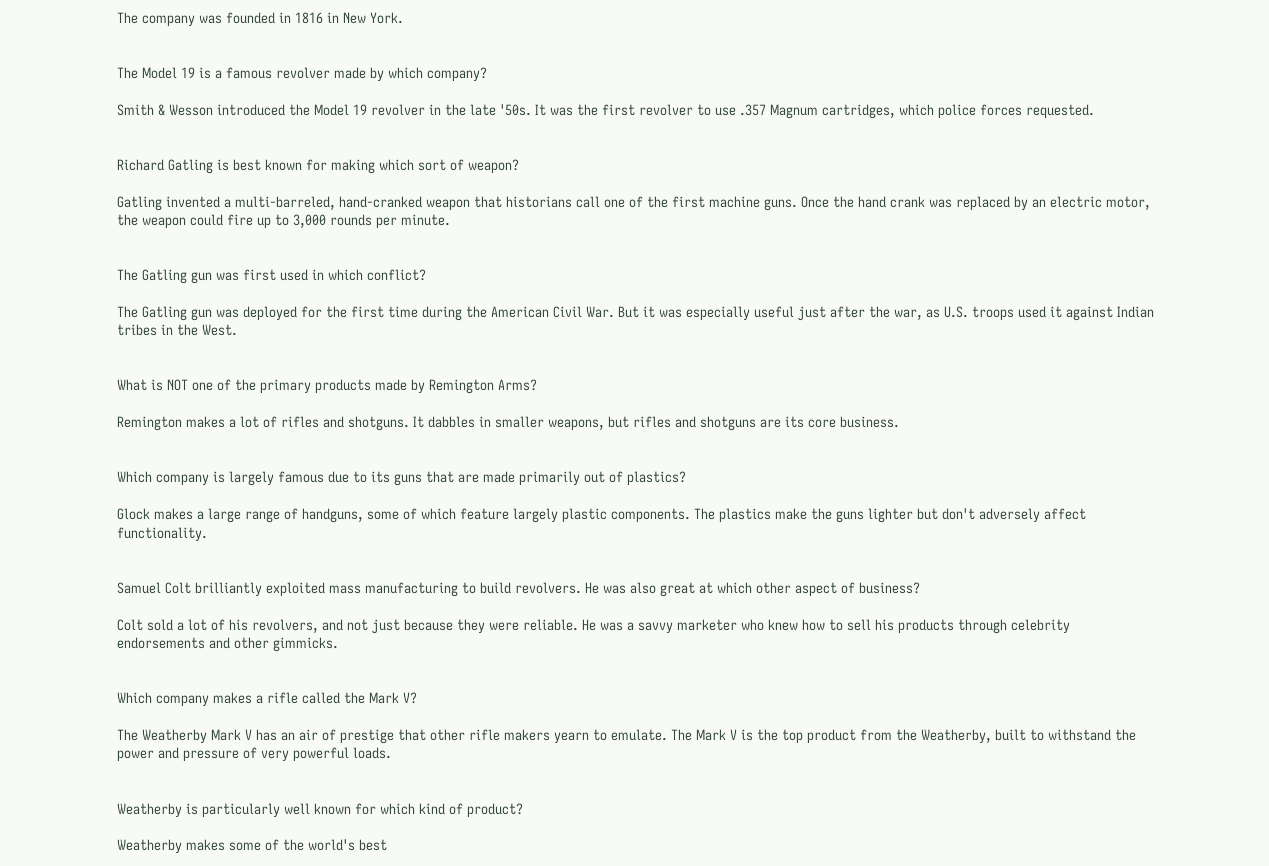The company was founded in 1816 in New York.


The Model 19 is a famous revolver made by which company?

Smith & Wesson introduced the Model 19 revolver in the late '50s. It was the first revolver to use .357 Magnum cartridges, which police forces requested.


Richard Gatling is best known for making which sort of weapon?

Gatling invented a multi-barreled, hand-cranked weapon that historians call one of the first machine guns. Once the hand crank was replaced by an electric motor, the weapon could fire up to 3,000 rounds per minute.


The Gatling gun was first used in which conflict?

The Gatling gun was deployed for the first time during the American Civil War. But it was especially useful just after the war, as U.S. troops used it against Indian tribes in the West.


What is NOT one of the primary products made by Remington Arms?

Remington makes a lot of rifles and shotguns. It dabbles in smaller weapons, but rifles and shotguns are its core business.


Which company is largely famous due to its guns that are made primarily out of plastics?

Glock makes a large range of handguns, some of which feature largely plastic components. The plastics make the guns lighter but don't adversely affect functionality.


Samuel Colt brilliantly exploited mass manufacturing to build revolvers. He was also great at which other aspect of business?

Colt sold a lot of his revolvers, and not just because they were reliable. He was a savvy marketer who knew how to sell his products through celebrity endorsements and other gimmicks.


Which company makes a rifle called the Mark V?

The Weatherby Mark V has an air of prestige that other rifle makers yearn to emulate. The Mark V is the top product from the Weatherby, built to withstand the power and pressure of very powerful loads.


Weatherby is particularly well known for which kind of product?

Weatherby makes some of the world's best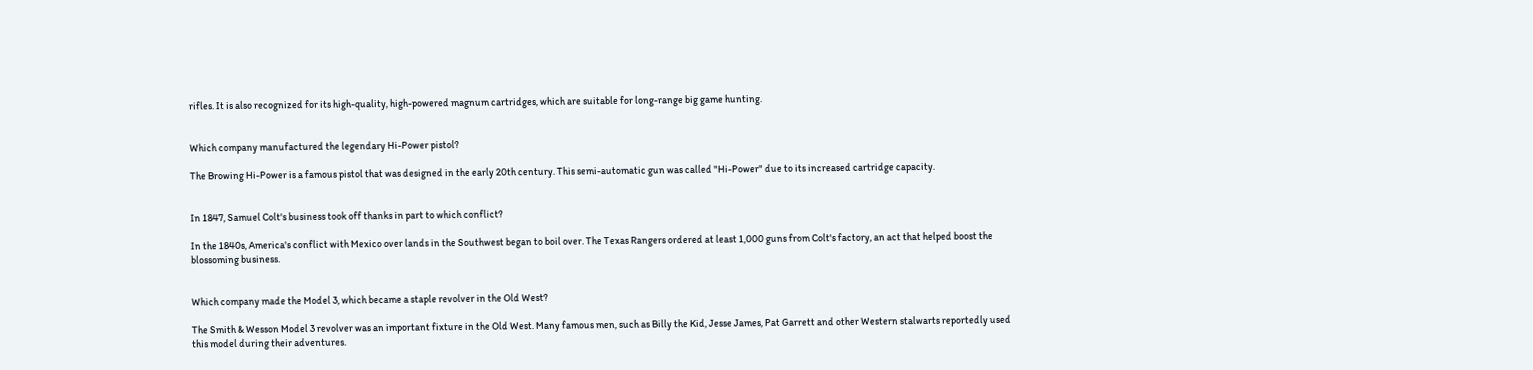rifles. It is also recognized for its high-quality, high-powered magnum cartridges, which are suitable for long-range big game hunting.


Which company manufactured the legendary Hi-Power pistol?

The Browing Hi-Power is a famous pistol that was designed in the early 20th century. This semi-automatic gun was called "Hi-Power" due to its increased cartridge capacity.


In 1847, Samuel Colt's business took off thanks in part to which conflict?

In the 1840s, America's conflict with Mexico over lands in the Southwest began to boil over. The Texas Rangers ordered at least 1,000 guns from Colt's factory, an act that helped boost the blossoming business.


Which company made the Model 3, which became a staple revolver in the Old West?

The Smith & Wesson Model 3 revolver was an important fixture in the Old West. Many famous men, such as Billy the Kid, Jesse James, Pat Garrett and other Western stalwarts reportedly used this model during their adventures.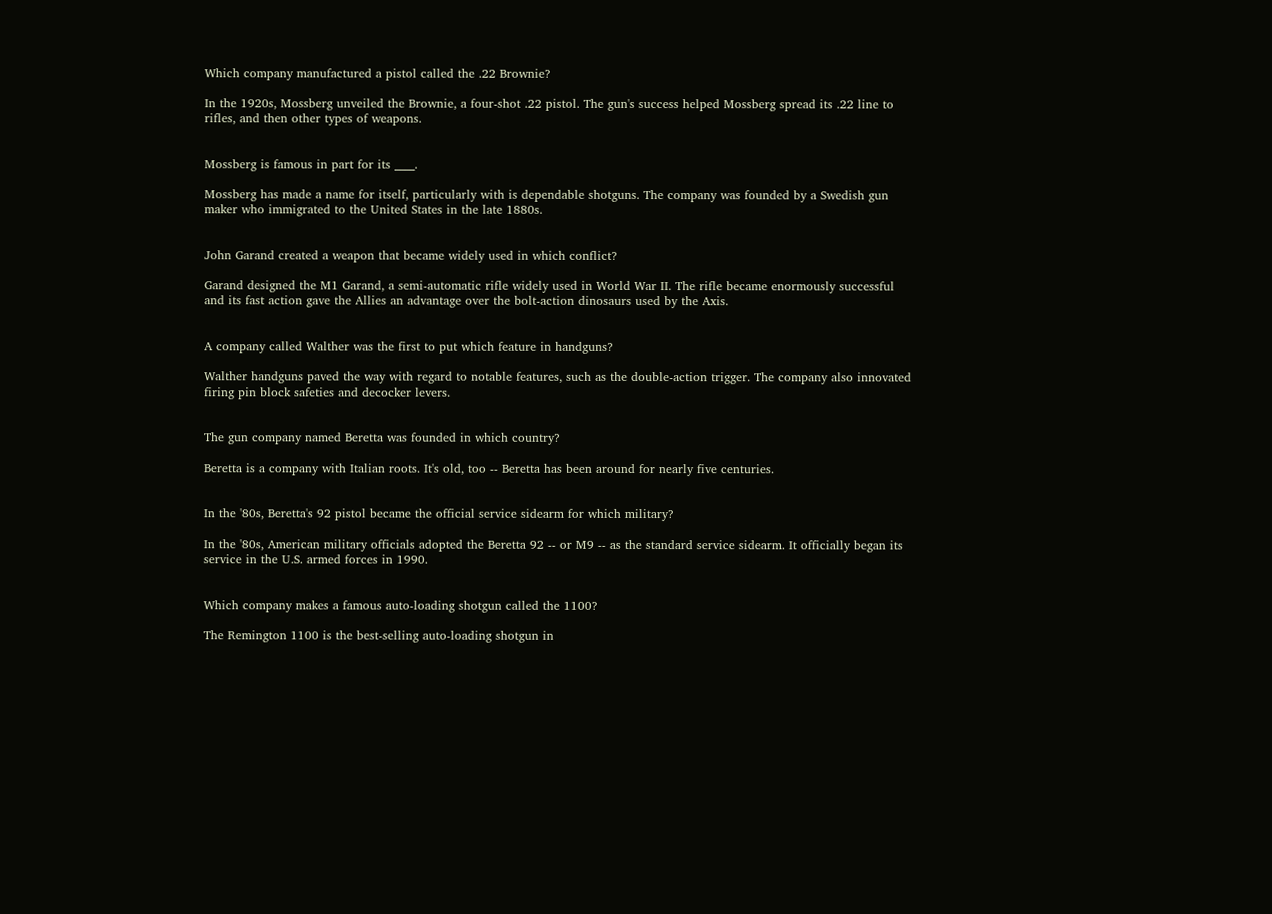Which company manufactured a pistol called the .22 Brownie?

In the 1920s, Mossberg unveiled the Brownie, a four-shot .22 pistol. The gun's success helped Mossberg spread its .22 line to rifles, and then other types of weapons.


Mossberg is famous in part for its ____.

Mossberg has made a name for itself, particularly with is dependable shotguns. The company was founded by a Swedish gun maker who immigrated to the United States in the late 1880s.


John Garand created a weapon that became widely used in which conflict?

Garand designed the M1 Garand, a semi-automatic rifle widely used in World War II. The rifle became enormously successful and its fast action gave the Allies an advantage over the bolt-action dinosaurs used by the Axis.


A company called Walther was the first to put which feature in handguns?

Walther handguns paved the way with regard to notable features, such as the double-action trigger. The company also innovated firing pin block safeties and decocker levers.


The gun company named Beretta was founded in which country?

Beretta is a company with Italian roots. It's old, too -- Beretta has been around for nearly five centuries.


In the '80s, Beretta's 92 pistol became the official service sidearm for which military?

In the '80s, American military officials adopted the Beretta 92 -- or M9 -- as the standard service sidearm. It officially began its service in the U.S. armed forces in 1990.


Which company makes a famous auto-loading shotgun called the 1100?

The Remington 1100 is the best-selling auto-loading shotgun in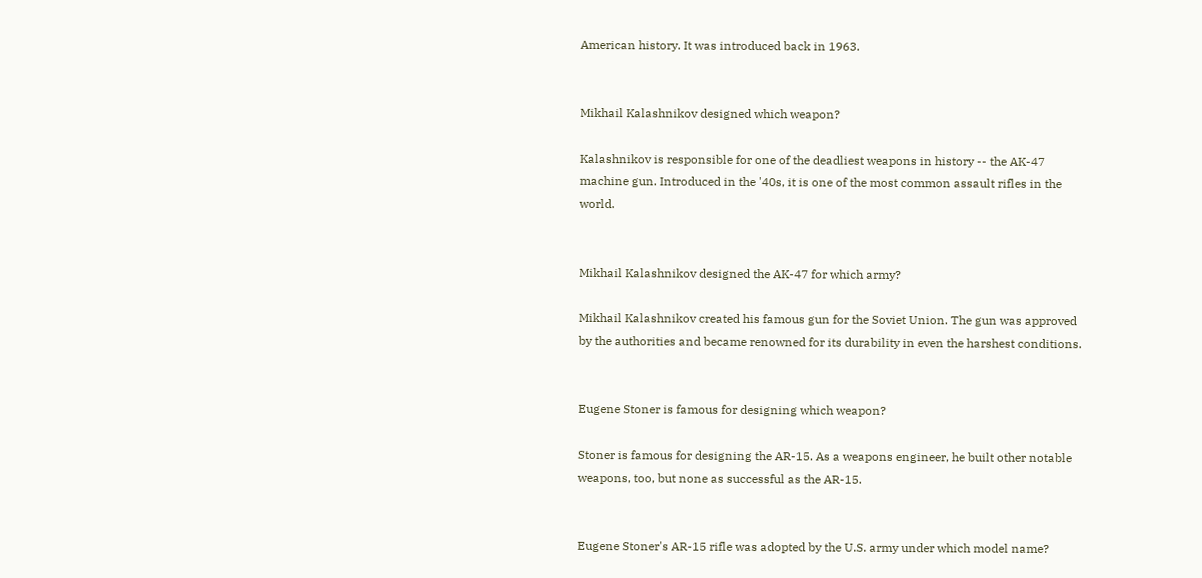American history. It was introduced back in 1963.


Mikhail Kalashnikov designed which weapon?

Kalashnikov is responsible for one of the deadliest weapons in history -- the AK-47 machine gun. Introduced in the '40s, it is one of the most common assault rifles in the world.


Mikhail Kalashnikov designed the AK-47 for which army?

Mikhail Kalashnikov created his famous gun for the Soviet Union. The gun was approved by the authorities and became renowned for its durability in even the harshest conditions.


Eugene Stoner is famous for designing which weapon?

Stoner is famous for designing the AR-15. As a weapons engineer, he built other notable weapons, too, but none as successful as the AR-15.


Eugene Stoner's AR-15 rifle was adopted by the U.S. army under which model name?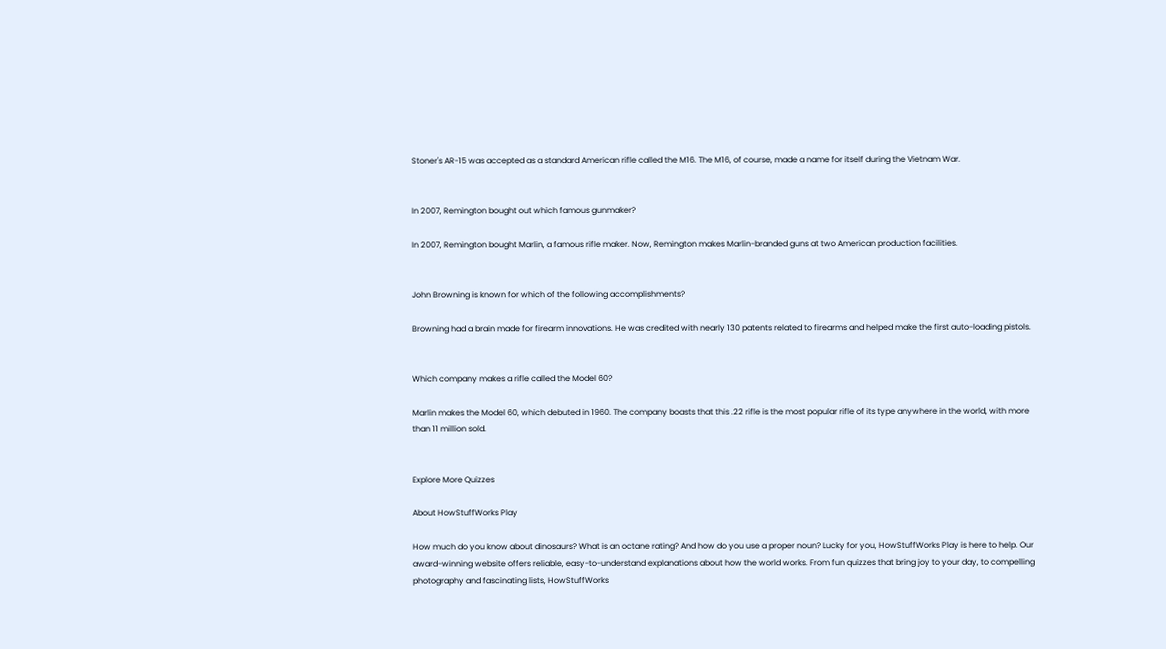Stoner's AR-15 was accepted as a standard American rifle called the M16. The M16, of course, made a name for itself during the Vietnam War.


In 2007, Remington bought out which famous gunmaker?

In 2007, Remington bought Marlin, a famous rifle maker. Now, Remington makes Marlin-branded guns at two American production facilities.


John Browning is known for which of the following accomplishments?

Browning had a brain made for firearm innovations. He was credited with nearly 130 patents related to firearms and helped make the first auto-loading pistols.


Which company makes a rifle called the Model 60?

Marlin makes the Model 60, which debuted in 1960. The company boasts that this .22 rifle is the most popular rifle of its type anywhere in the world, with more than 11 million sold.


Explore More Quizzes

About HowStuffWorks Play

How much do you know about dinosaurs? What is an octane rating? And how do you use a proper noun? Lucky for you, HowStuffWorks Play is here to help. Our award-winning website offers reliable, easy-to-understand explanations about how the world works. From fun quizzes that bring joy to your day, to compelling photography and fascinating lists, HowStuffWorks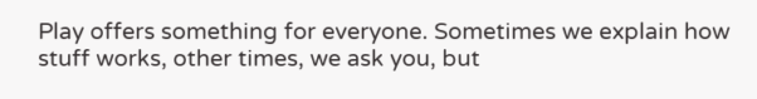Play offers something for everyone. Sometimes we explain how stuff works, other times, we ask you, but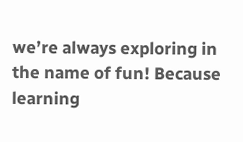we’re always exploring in the name of fun! Because learning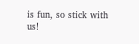is fun, so stick with us!